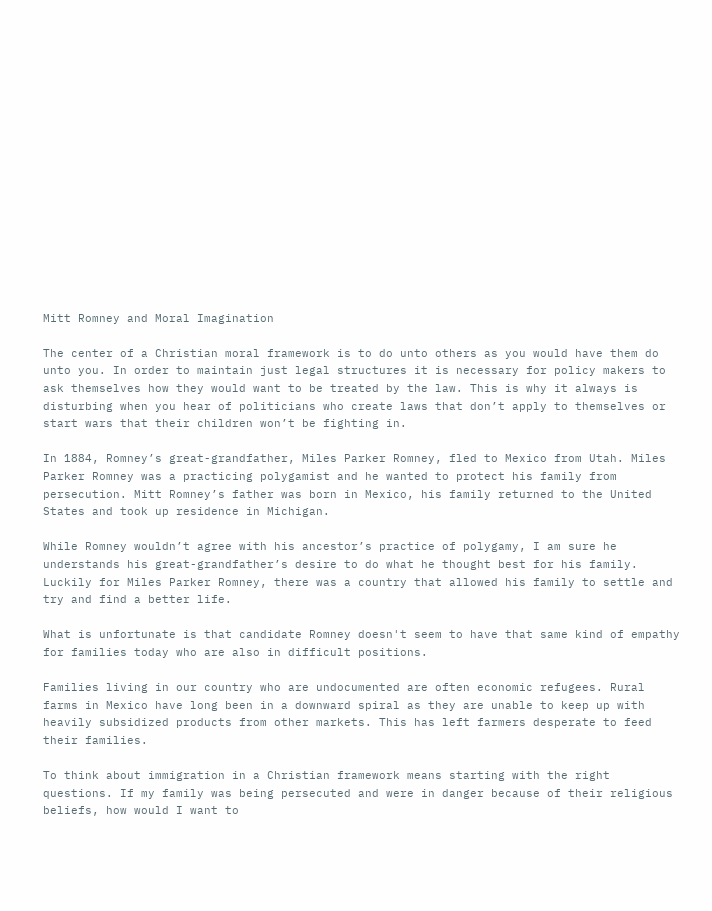Mitt Romney and Moral Imagination

The center of a Christian moral framework is to do unto others as you would have them do unto you. In order to maintain just legal structures it is necessary for policy makers to ask themselves how they would want to be treated by the law. This is why it always is disturbing when you hear of politicians who create laws that don’t apply to themselves or start wars that their children won’t be fighting in.

In 1884, Romney’s great-grandfather, Miles Parker Romney, fled to Mexico from Utah. Miles Parker Romney was a practicing polygamist and he wanted to protect his family from persecution. Mitt Romney’s father was born in Mexico, his family returned to the United States and took up residence in Michigan.

While Romney wouldn’t agree with his ancestor’s practice of polygamy, I am sure he understands his great-grandfather’s desire to do what he thought best for his family. Luckily for Miles Parker Romney, there was a country that allowed his family to settle and try and find a better life.

What is unfortunate is that candidate Romney doesn't seem to have that same kind of empathy for families today who are also in difficult positions.

Families living in our country who are undocumented are often economic refugees. Rural farms in Mexico have long been in a downward spiral as they are unable to keep up with heavily subsidized products from other markets. This has left farmers desperate to feed their families.

To think about immigration in a Christian framework means starting with the right questions. If my family was being persecuted and were in danger because of their religious beliefs, how would I want to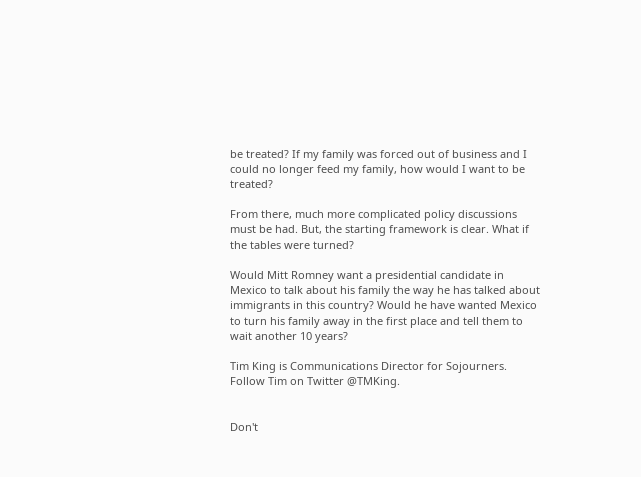be treated? If my family was forced out of business and I could no longer feed my family, how would I want to be treated?

From there, much more complicated policy discussions must be had. But, the starting framework is clear. What if the tables were turned?

Would Mitt Romney want a presidential candidate in Mexico to talk about his family the way he has talked about immigrants in this country? Would he have wanted Mexico to turn his family away in the first place and tell them to wait another 10 years?

Tim King is Communications Director for Sojourners. Follow Tim on Twitter @TMKing.


Don't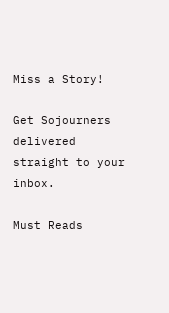Miss a Story!

Get Sojourners delivered straight to your inbox.

Must Reads